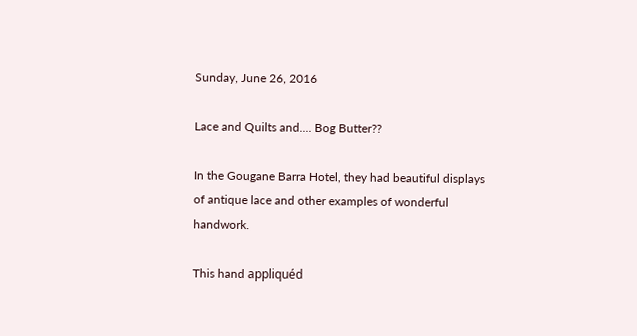Sunday, June 26, 2016

Lace and Quilts and.... Bog Butter??

In the Gougane Barra Hotel, they had beautiful displays of antique lace and other examples of wonderful handwork.

This hand appliquéd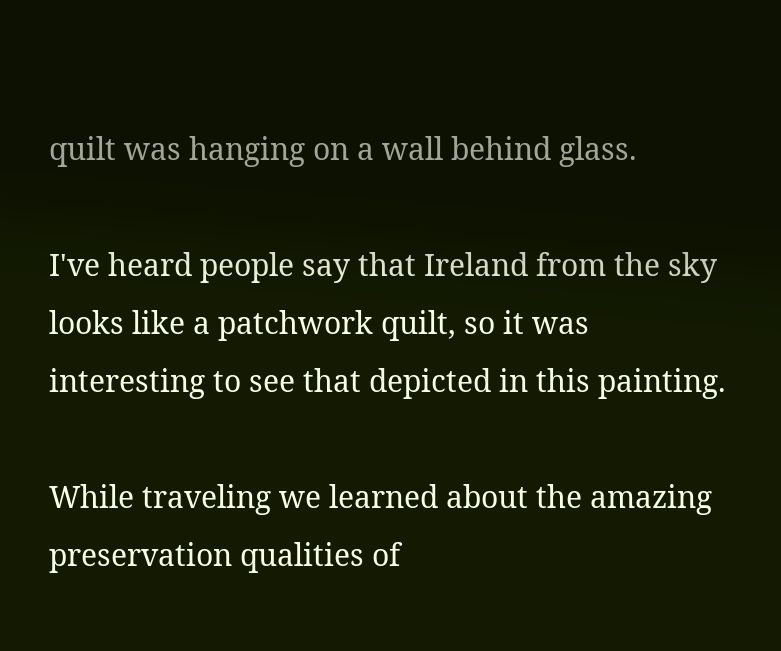quilt was hanging on a wall behind glass.

I've heard people say that Ireland from the sky looks like a patchwork quilt, so it was interesting to see that depicted in this painting.

While traveling we learned about the amazing preservation qualities of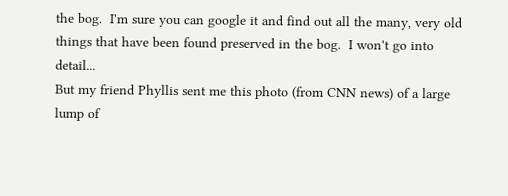the bog.  I'm sure you can google it and find out all the many, very old things that have been found preserved in the bog.  I won't go into detail...
But my friend Phyllis sent me this photo (from CNN news) of a large lump of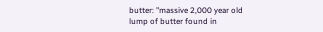butter: "massive 2,000 year old lump of butter found in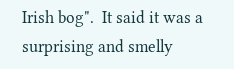Irish bog".  It said it was a surprising and smelly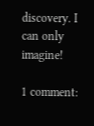discovery. I can only imagine!

1 comment: